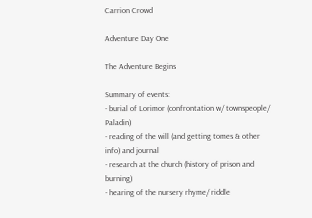Carrion Crowd

Adventure Day One

The Adventure Begins

Summary of events:
- burial of Lorimor (confrontation w/ townspeople/ Paladin)
- reading of the will (and getting tomes & other info) and journal
- research at the church (history of prison and burning)
- hearing of the nursery rhyme/ riddle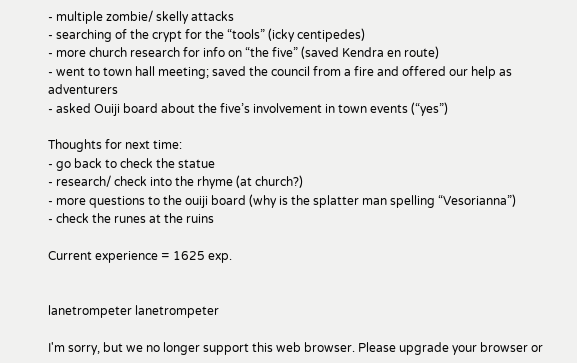- multiple zombie/ skelly attacks
- searching of the crypt for the “tools” (icky centipedes)
- more church research for info on “the five” (saved Kendra en route)
- went to town hall meeting; saved the council from a fire and offered our help as adventurers
- asked Ouiji board about the five’s involvement in town events (“yes”)

Thoughts for next time:
- go back to check the statue
- research/ check into the rhyme (at church?)
- more questions to the ouiji board (why is the splatter man spelling “Vesorianna”)
- check the runes at the ruins

Current experience = 1625 exp.


lanetrompeter lanetrompeter

I'm sorry, but we no longer support this web browser. Please upgrade your browser or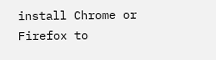install Chrome or Firefox to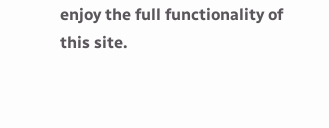enjoy the full functionality of this site.